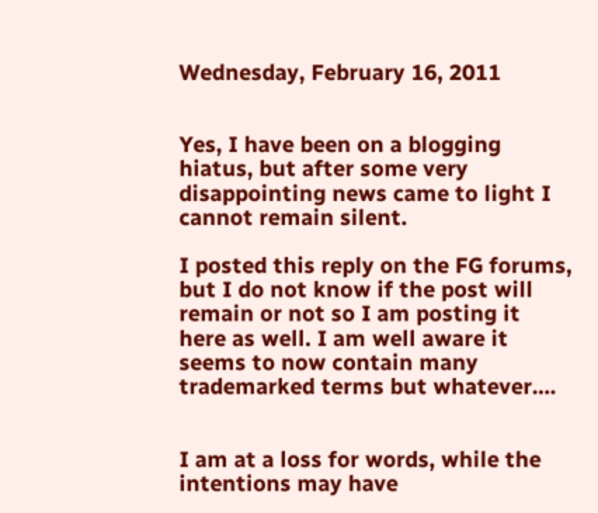Wednesday, February 16, 2011


Yes, I have been on a blogging hiatus, but after some very disappointing news came to light I cannot remain silent.

I posted this reply on the FG forums, but I do not know if the post will remain or not so I am posting it here as well. I am well aware it seems to now contain many trademarked terms but whatever....


I am at a loss for words, while the intentions may have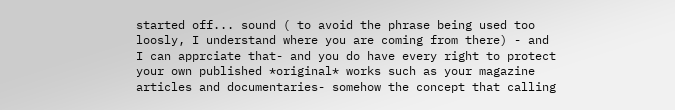started off... sound ( to avoid the phrase being used too loosly, I understand where you are coming from there) - and I can apprciate that- and you do have every right to protect your own published *original* works such as your magazine articles and documentaries- somehow the concept that calling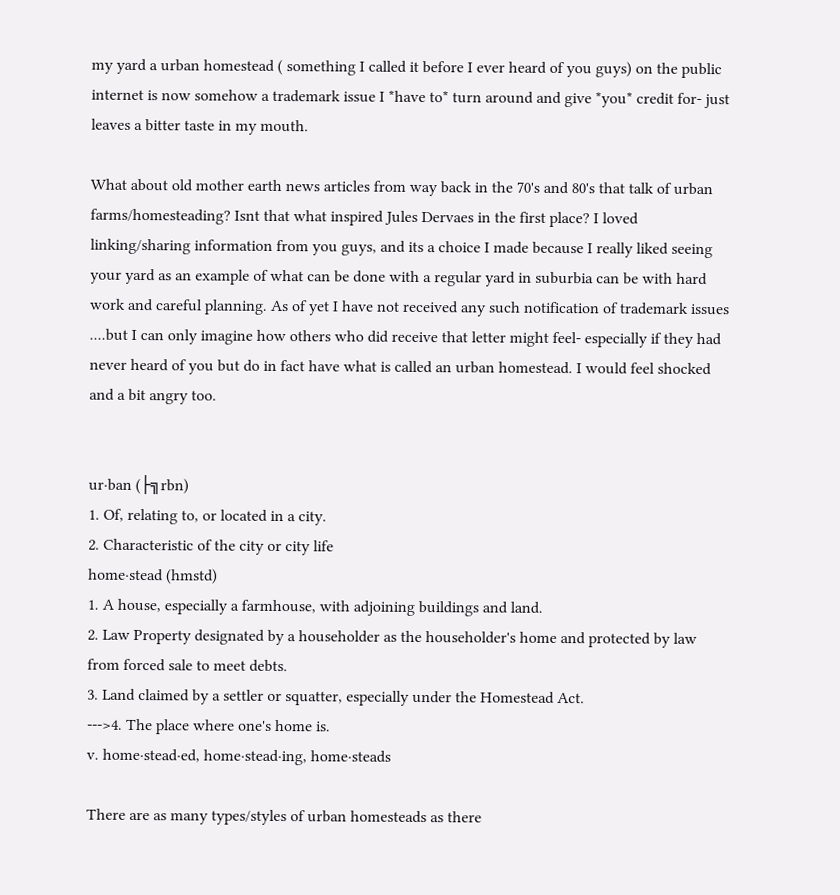my yard a urban homestead ( something I called it before I ever heard of you guys) on the public internet is now somehow a trademark issue I *have to* turn around and give *you* credit for- just leaves a bitter taste in my mouth.

What about old mother earth news articles from way back in the 70's and 80's that talk of urban farms/homesteading? Isnt that what inspired Jules Dervaes in the first place? I loved linking/sharing information from you guys, and its a choice I made because I really liked seeing your yard as an example of what can be done with a regular yard in suburbia can be with hard work and careful planning. As of yet I have not received any such notification of trademark issues ....but I can only imagine how others who did receive that letter might feel- especially if they had never heard of you but do in fact have what is called an urban homestead. I would feel shocked and a bit angry too.


ur·ban (├╗rbn)
1. Of, relating to, or located in a city.
2. Characteristic of the city or city life
home·stead (hmstd)
1. A house, especially a farmhouse, with adjoining buildings and land.
2. Law Property designated by a householder as the householder's home and protected by law from forced sale to meet debts.
3. Land claimed by a settler or squatter, especially under the Homestead Act.
--->4. The place where one's home is.
v. home·stead·ed, home·stead·ing, home·steads

There are as many types/styles of urban homesteads as there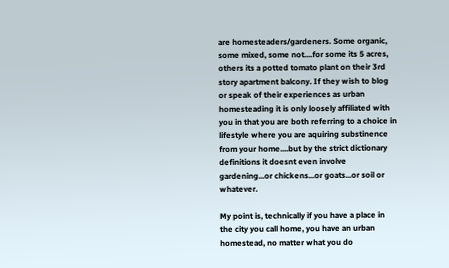are homesteaders/gardeners. Some organic, some mixed, some not....for some its 5 acres, others its a potted tomato plant on their 3rd story apartment balcony. If they wish to blog or speak of their experiences as urban homesteading it is only loosely affiliated with you in that you are both referring to a choice in lifestyle where you are aquiring substinence from your home....but by the strict dictionary definitions it doesnt even involve gardening...or chickens...or goats...or soil or whatever.

My point is, technically if you have a place in the city you call home, you have an urban homestead, no matter what you do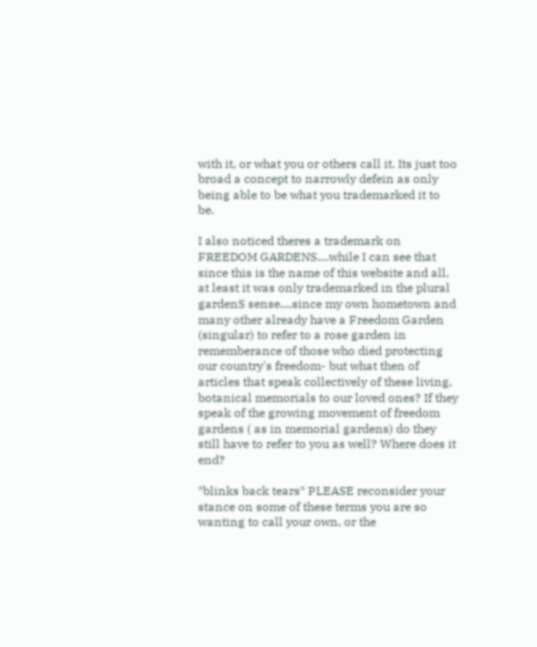with it, or what you or others call it. Its just too broad a concept to narrowly defein as only being able to be what you trademarked it to be.

I also noticed theres a trademark on FREEDOM GARDENS....while I can see that since this is the name of this website and all, at least it was only trademarked in the plural gardenS sense....since my own hometown and many other already have a Freedom Garden (singular) to refer to a rose garden in rememberance of those who died protecting our country's freedom- but what then of articles that speak collectively of these living, botanical memorials to our loved ones? If they speak of the growing movement of freedom gardens ( as in memorial gardens) do they still have to refer to you as well? Where does it end?

*blinks back tears* PLEASE reconsider your stance on some of these terms you are so wanting to call your own, or the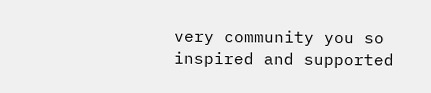very community you so inspired and supported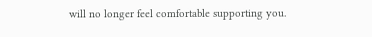will no longer feel comfortable supporting you.